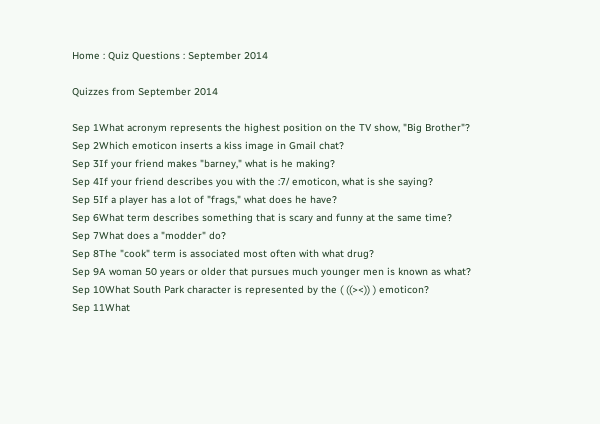Home : Quiz Questions : September 2014

Quizzes from September 2014

Sep 1What acronym represents the highest position on the TV show, "Big Brother"?
Sep 2Which emoticon inserts a kiss image in Gmail chat?
Sep 3If your friend makes "barney," what is he making?
Sep 4If your friend describes you with the :7/ emoticon, what is she saying?
Sep 5If a player has a lot of "frags," what does he have?
Sep 6What term describes something that is scary and funny at the same time?
Sep 7What does a "modder" do?
Sep 8The "cook" term is associated most often with what drug?
Sep 9A woman 50 years or older that pursues much younger men is known as what?
Sep 10What South Park character is represented by the ( ((><)) ) emoticon?
Sep 11What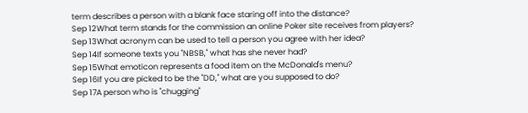term describes a person with a blank face staring off into the distance?
Sep 12What term stands for the commission an online Poker site receives from players?
Sep 13What acronym can be used to tell a person you agree with her idea?
Sep 14If someone texts you "NBSB," what has she never had?
Sep 15What emoticon represents a food item on the McDonald's menu?
Sep 16If you are picked to be the "DD," what are you supposed to do?
Sep 17A person who is "chugging"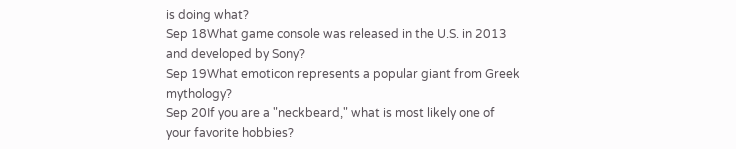is doing what?
Sep 18What game console was released in the U.S. in 2013 and developed by Sony?
Sep 19What emoticon represents a popular giant from Greek mythology?
Sep 20If you are a "neckbeard," what is most likely one of your favorite hobbies?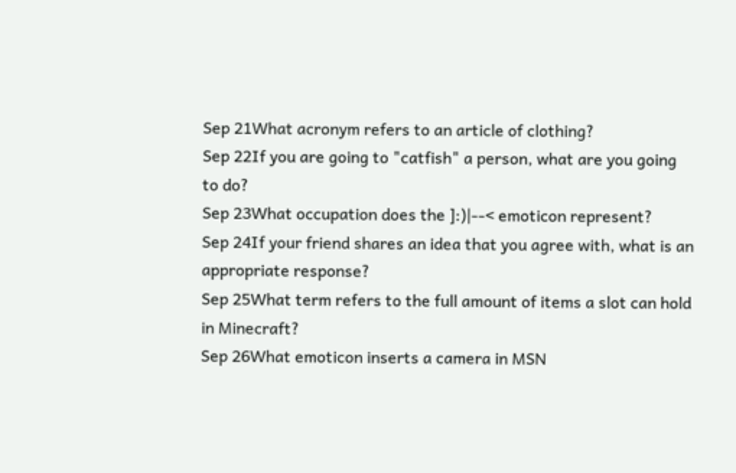Sep 21What acronym refers to an article of clothing?
Sep 22If you are going to "catfish" a person, what are you going to do?
Sep 23What occupation does the ]:)|--< emoticon represent?
Sep 24If your friend shares an idea that you agree with, what is an appropriate response?
Sep 25What term refers to the full amount of items a slot can hold in Minecraft?
Sep 26What emoticon inserts a camera in MSN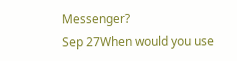Messenger?
Sep 27When would you use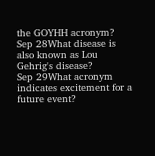the GOYHH acronym?
Sep 28What disease is also known as Lou Gehrig's disease?
Sep 29What acronym indicates excitement for a future event?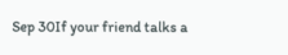Sep 30If your friend talks a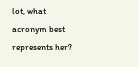lot, what acronym best represents her?